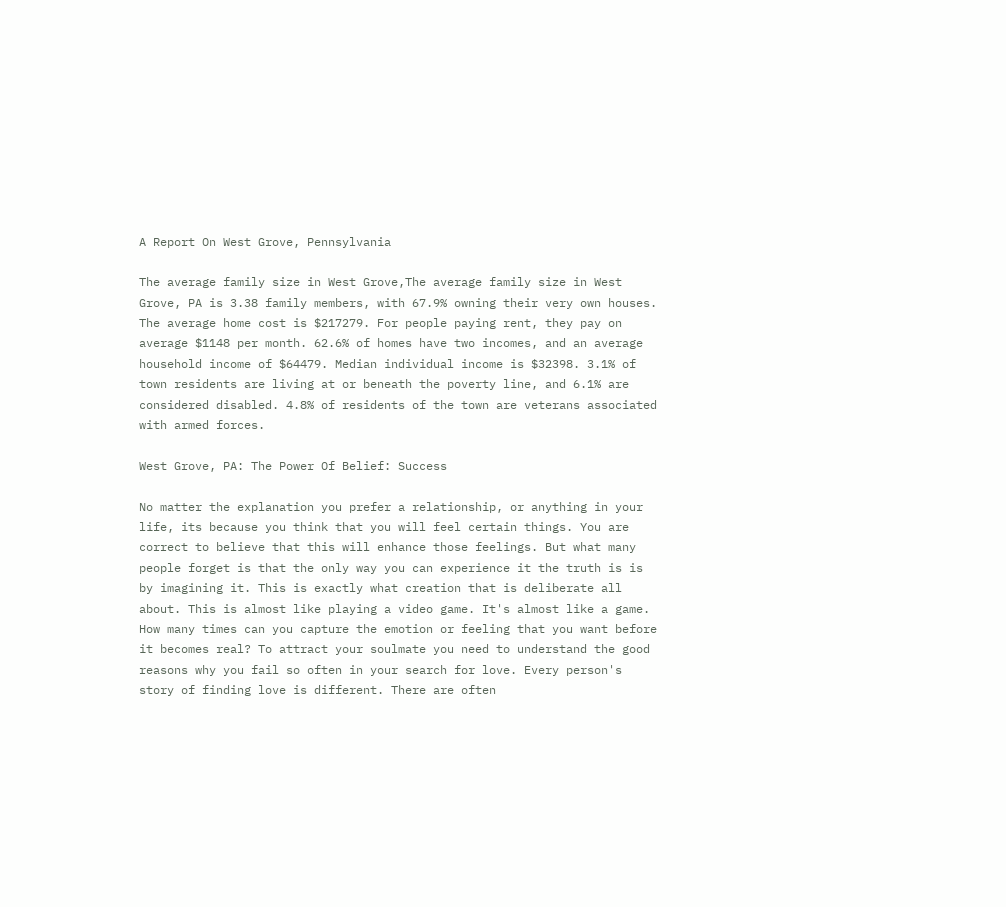A Report On West Grove, Pennsylvania

The average family size in West Grove,The average family size in West Grove, PA is 3.38 family members, with 67.9% owning their very own houses. The average home cost is $217279. For people paying rent, they pay on average $1148 per month. 62.6% of homes have two incomes, and an average household income of $64479. Median individual income is $32398. 3.1% of town residents are living at or beneath the poverty line, and 6.1% are considered disabled. 4.8% of residents of the town are veterans associated with armed forces.

West Grove, PA: The Power Of Belief: Success

No matter the explanation you prefer a relationship, or anything in your life, its because you think that you will feel certain things. You are correct to believe that this will enhance those feelings. But what many people forget is that the only way you can experience it the truth is is by imagining it. This is exactly what creation that is deliberate all about. This is almost like playing a video game. It's almost like a game. How many times can you capture the emotion or feeling that you want before it becomes real? To attract your soulmate you need to understand the good reasons why you fail so often in your search for love. Every person's story of finding love is different. There are often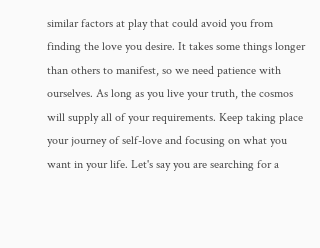similar factors at play that could avoid you from finding the love you desire. It takes some things longer than others to manifest, so we need patience with ourselves. As long as you live your truth, the cosmos will supply all of your requirements. Keep taking place your journey of self-love and focusing on what you want in your life. Let's say you are searching for a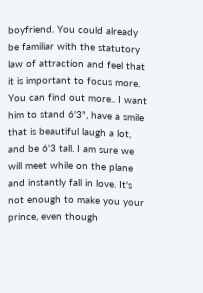boyfriend. You could already be familiar with the statutory law of attraction and feel that it is important to focus more. You can find out more.. I want him to stand 6'3", have a smile that is beautiful laugh a lot, and be 6'3 tall. I am sure we will meet while on the plane and instantly fall in love. It's not enough to make you your prince, even though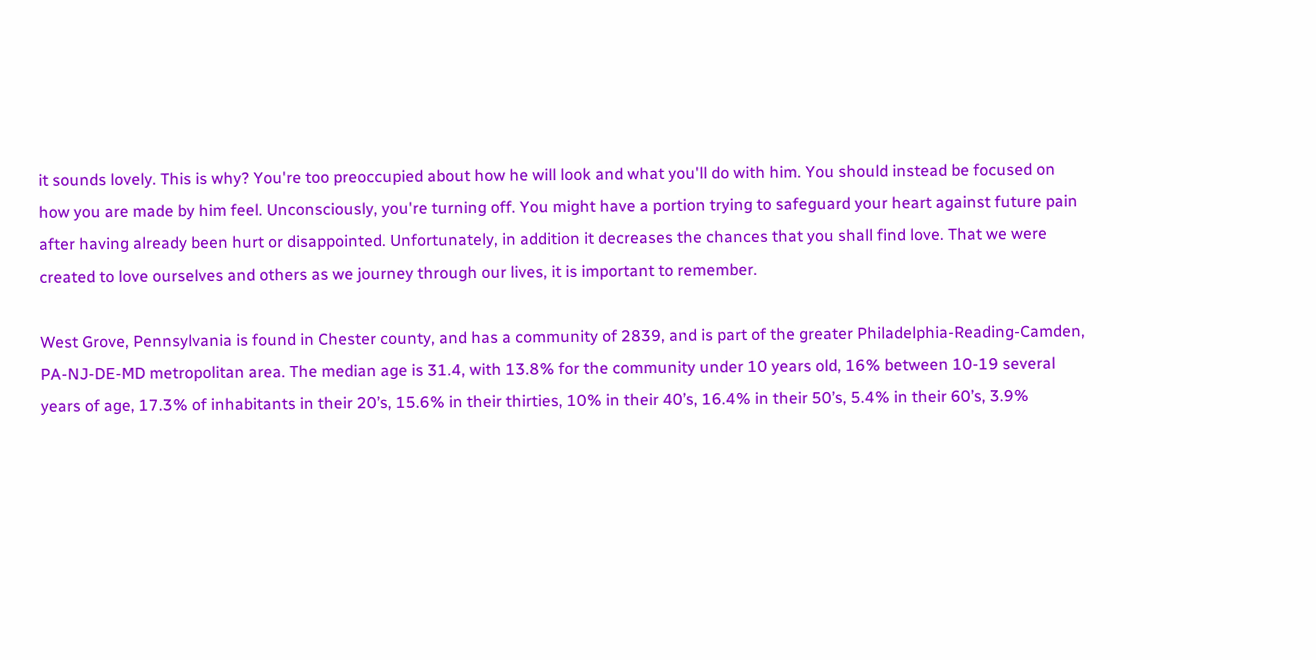it sounds lovely. This is why? You're too preoccupied about how he will look and what you'll do with him. You should instead be focused on how you are made by him feel. Unconsciously, you're turning off. You might have a portion trying to safeguard your heart against future pain after having already been hurt or disappointed. Unfortunately, in addition it decreases the chances that you shall find love. That we were created to love ourselves and others as we journey through our lives, it is important to remember.

West Grove, Pennsylvania is found in Chester county, and has a community of 2839, and is part of the greater Philadelphia-Reading-Camden, PA-NJ-DE-MD metropolitan area. The median age is 31.4, with 13.8% for the community under 10 years old, 16% between 10-19 several years of age, 17.3% of inhabitants in their 20’s, 15.6% in their thirties, 10% in their 40’s, 16.4% in their 50’s, 5.4% in their 60’s, 3.9%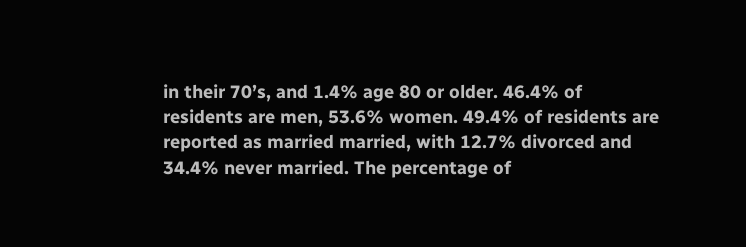in their 70’s, and 1.4% age 80 or older. 46.4% of residents are men, 53.6% women. 49.4% of residents are reported as married married, with 12.7% divorced and 34.4% never married. The percentage of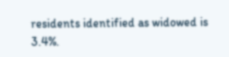residents identified as widowed is 3.4%.